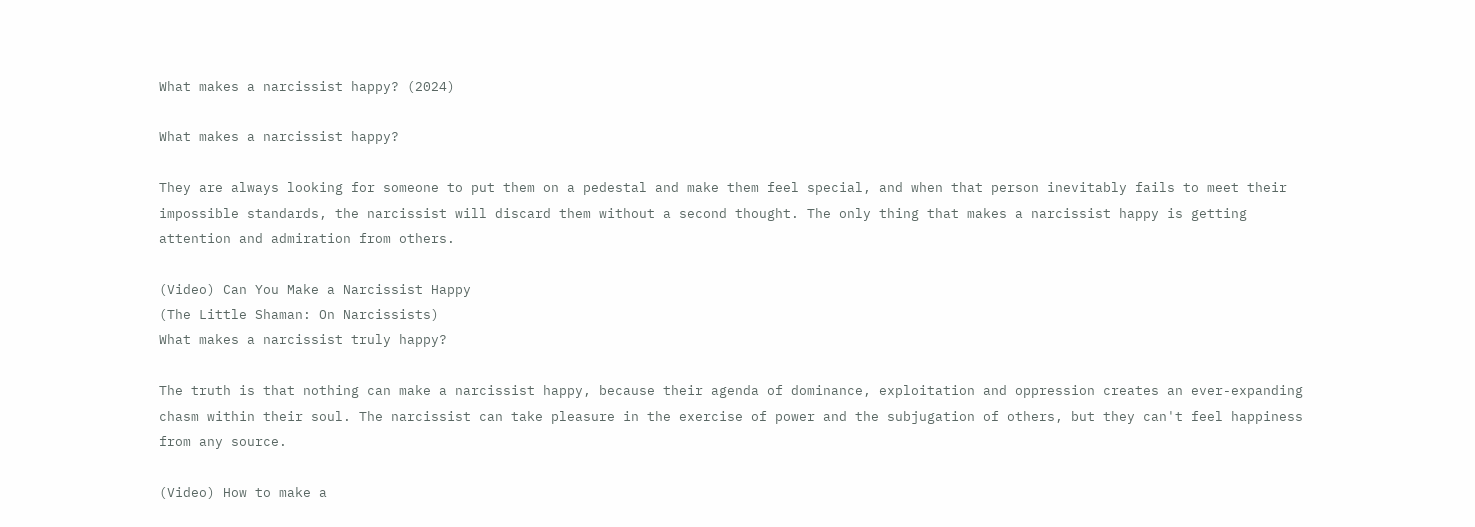What makes a narcissist happy? (2024)

What makes a narcissist happy?

They are always looking for someone to put them on a pedestal and make them feel special, and when that person inevitably fails to meet their impossible standards, the narcissist will discard them without a second thought. The only thing that makes a narcissist happy is getting attention and admiration from others.

(Video) Can You Make a Narcissist Happy
(The Little Shaman: On Narcissists)
What makes a narcissist truly happy?

The truth is that nothing can make a narcissist happy, because their agenda of dominance, exploitation and oppression creates an ever-expanding chasm within their soul. The narcissist can take pleasure in the exercise of power and the subjugation of others, but they can't feel happiness from any source.

(Video) How to make a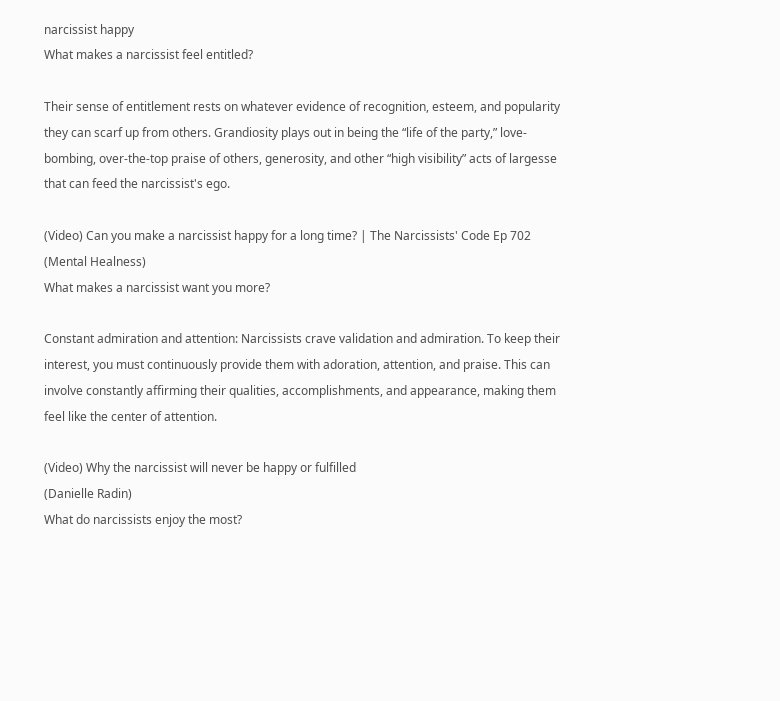narcissist happy
What makes a narcissist feel entitled?

Their sense of entitlement rests on whatever evidence of recognition, esteem, and popularity they can scarf up from others. Grandiosity plays out in being the “life of the party,” love-bombing, over-the-top praise of others, generosity, and other “high visibility” acts of largesse that can feed the narcissist's ego.

(Video) Can you make a narcissist happy for a long time? | The Narcissists' Code Ep 702
(Mental Healness)
What makes a narcissist want you more?

Constant admiration and attention: Narcissists crave validation and admiration. To keep their interest, you must continuously provide them with adoration, attention, and praise. This can involve constantly affirming their qualities, accomplishments, and appearance, making them feel like the center of attention.

(Video) Why the narcissist will never be happy or fulfilled
(Danielle Radin)
What do narcissists enjoy the most?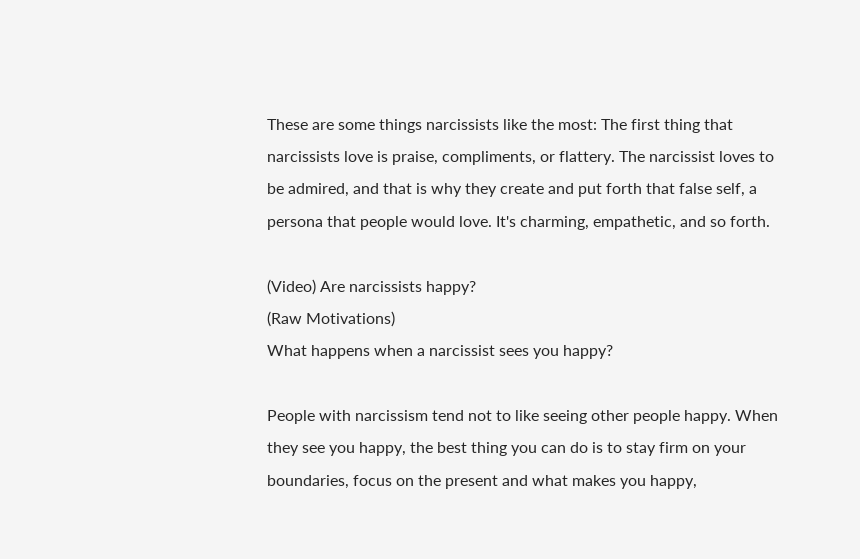These are some things narcissists like the most: The first thing that narcissists love is praise, compliments, or flattery. The narcissist loves to be admired, and that is why they create and put forth that false self, a persona that people would love. It's charming, empathetic, and so forth.

(Video) Are narcissists happy?
(Raw Motivations)
What happens when a narcissist sees you happy?

People with narcissism tend not to like seeing other people happy. When they see you happy, the best thing you can do is to stay firm on your boundaries, focus on the present and what makes you happy,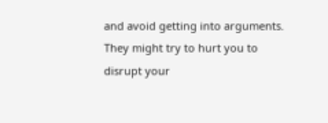and avoid getting into arguments. They might try to hurt you to disrupt your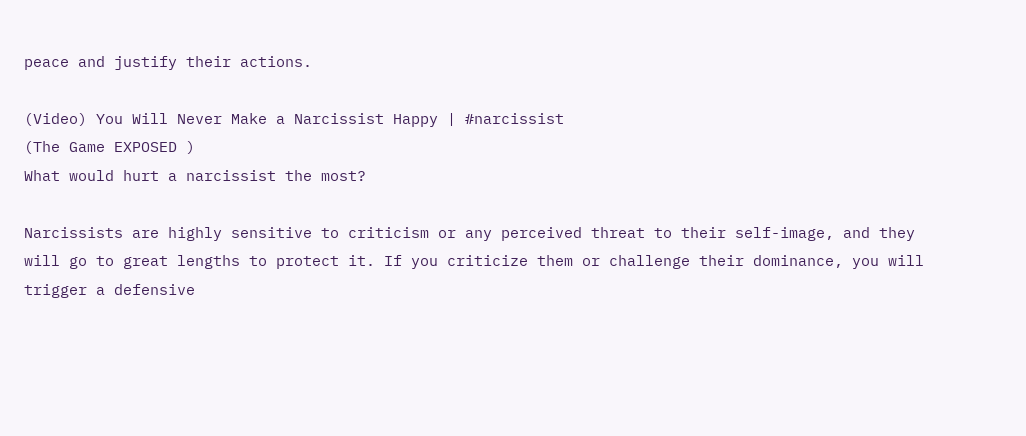peace and justify their actions.

(Video) You Will Never Make a Narcissist Happy | #narcissist
(The Game EXPOSED )
What would hurt a narcissist the most?

Narcissists are highly sensitive to criticism or any perceived threat to their self-image, and they will go to great lengths to protect it. If you criticize them or challenge their dominance, you will trigger a defensive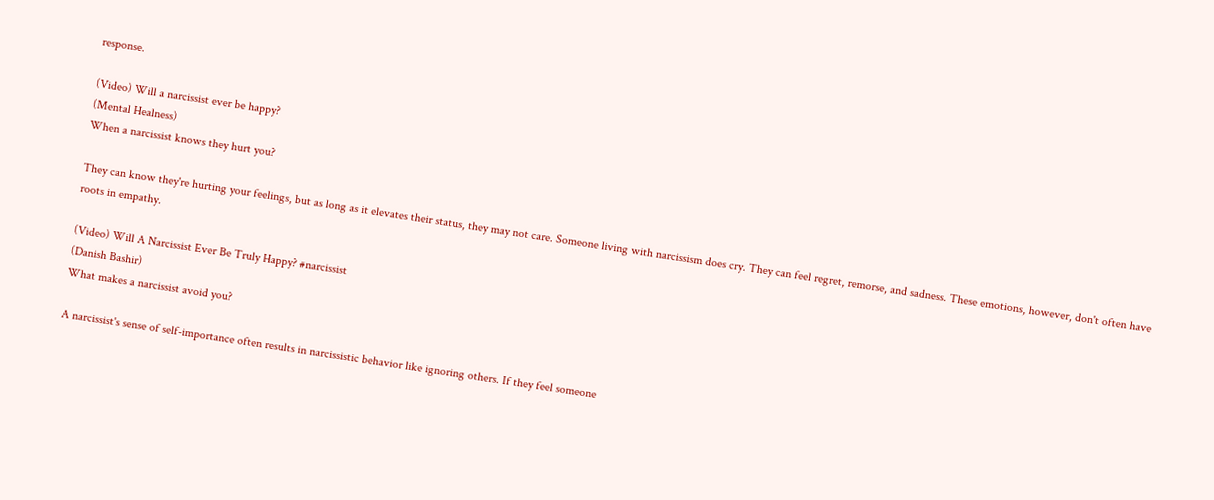response.

(Video) Will a narcissist ever be happy?
(Mental Healness)
When a narcissist knows they hurt you?

They can know they're hurting your feelings, but as long as it elevates their status, they may not care. Someone living with narcissism does cry. They can feel regret, remorse, and sadness. These emotions, however, don't often have roots in empathy.

(Video) Will A Narcissist Ever Be Truly Happy? #narcissist
(Danish Bashir)
What makes a narcissist avoid you?

A narcissist's sense of self-importance often results in narcissistic behavior like ignoring others. If they feel someone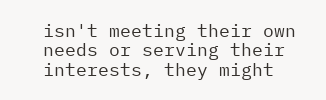isn't meeting their own needs or serving their interests, they might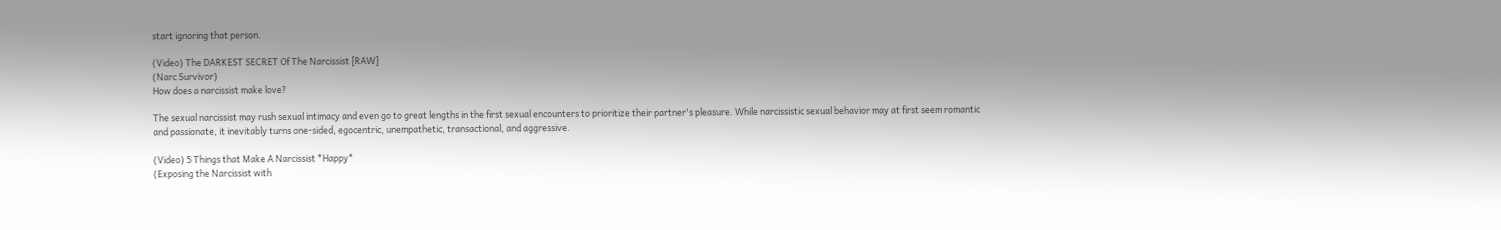start ignoring that person.

(Video) The DARKEST SECRET Of The Narcissist [RAW]
(Narc Survivor)
How does a narcissist make love?

The sexual narcissist may rush sexual intimacy and even go to great lengths in the first sexual encounters to prioritize their partner's pleasure. While narcissistic sexual behavior may at first seem romantic and passionate, it inevitably turns one-sided, egocentric, unempathetic, transactional, and aggressive.

(Video) 5 Things that Make A Narcissist *Happy*
(Exposing the Narcissist with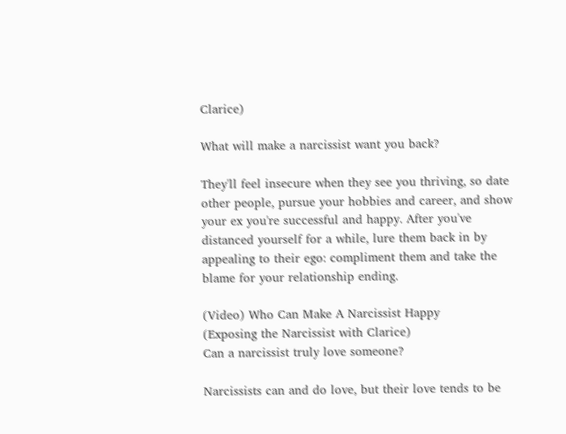Clarice)

What will make a narcissist want you back?

They'll feel insecure when they see you thriving, so date other people, pursue your hobbies and career, and show your ex you're successful and happy. After you've distanced yourself for a while, lure them back in by appealing to their ego: compliment them and take the blame for your relationship ending.

(Video) Who Can Make A Narcissist Happy
(Exposing the Narcissist with Clarice)
Can a narcissist truly love someone?

Narcissists can and do love, but their love tends to be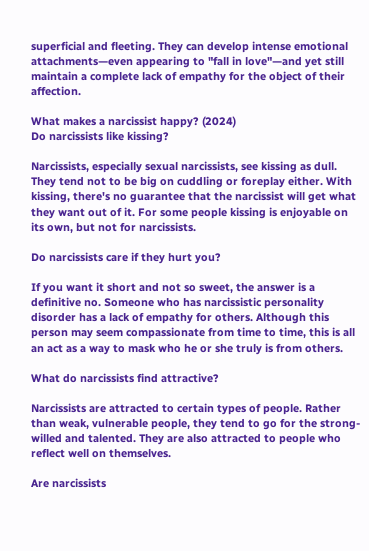superficial and fleeting. They can develop intense emotional attachments—even appearing to "fall in love"—and yet still maintain a complete lack of empathy for the object of their affection.

What makes a narcissist happy? (2024)
Do narcissists like kissing?

Narcissists, especially sexual narcissists, see kissing as dull. They tend not to be big on cuddling or foreplay either. With kissing, there's no guarantee that the narcissist will get what they want out of it. For some people kissing is enjoyable on its own, but not for narcissists.

Do narcissists care if they hurt you?

If you want it short and not so sweet, the answer is a definitive no. Someone who has narcissistic personality disorder has a lack of empathy for others. Although this person may seem compassionate from time to time, this is all an act as a way to mask who he or she truly is from others.

What do narcissists find attractive?

Narcissists are attracted to certain types of people. Rather than weak, vulnerable people, they tend to go for the strong-willed and talented. They are also attracted to people who reflect well on themselves.

Are narcissists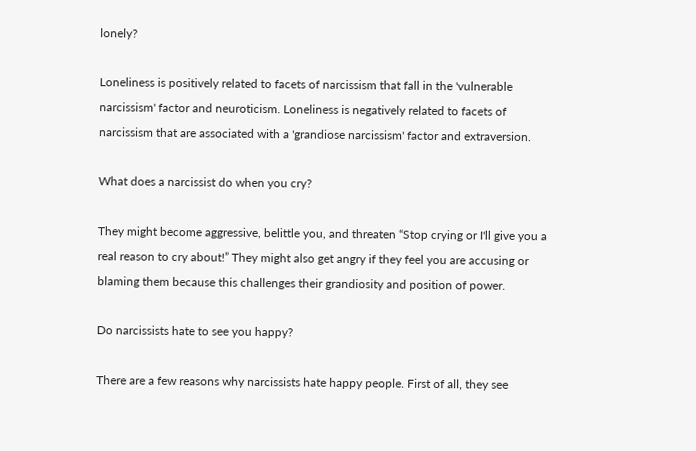lonely?

Loneliness is positively related to facets of narcissism that fall in the 'vulnerable narcissism' factor and neuroticism. Loneliness is negatively related to facets of narcissism that are associated with a 'grandiose narcissism' factor and extraversion.

What does a narcissist do when you cry?

They might become aggressive, belittle you, and threaten “Stop crying or I'll give you a real reason to cry about!” They might also get angry if they feel you are accusing or blaming them because this challenges their grandiosity and position of power.

Do narcissists hate to see you happy?

There are a few reasons why narcissists hate happy people. First of all, they see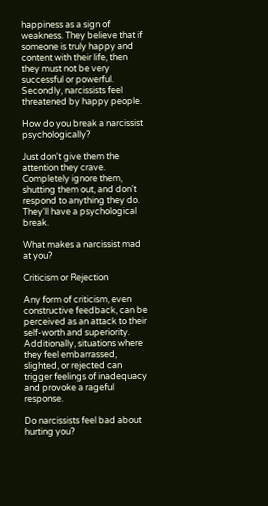happiness as a sign of weakness. They believe that if someone is truly happy and content with their life, then they must not be very successful or powerful. Secondly, narcissists feel threatened by happy people.

How do you break a narcissist psychologically?

Just don't give them the attention they crave. Completely ignore them, shutting them out, and don't respond to anything they do. They'll have a psychological break.

What makes a narcissist mad at you?

Criticism or Rejection

Any form of criticism, even constructive feedback, can be perceived as an attack to their self-worth and superiority. Additionally, situations where they feel embarrassed, slighted, or rejected can trigger feelings of inadequacy and provoke a rageful response.

Do narcissists feel bad about hurting you?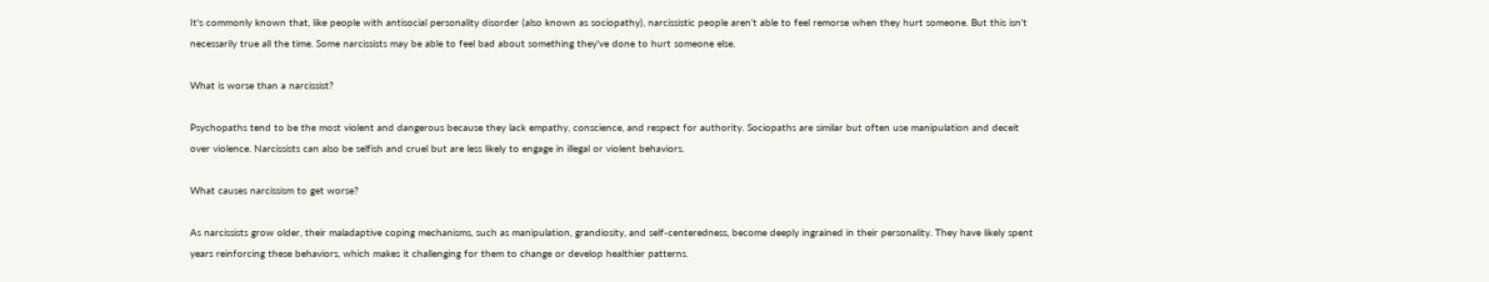It's commonly known that, like people with antisocial personality disorder (also known as sociopathy), narcissistic people aren't able to feel remorse when they hurt someone. But this isn't necessarily true all the time. Some narcissists may be able to feel bad about something they've done to hurt someone else.

What is worse than a narcissist?

Psychopaths tend to be the most violent and dangerous because they lack empathy, conscience, and respect for authority. Sociopaths are similar but often use manipulation and deceit over violence. Narcissists can also be selfish and cruel but are less likely to engage in illegal or violent behaviors.

What causes narcissism to get worse?

As narcissists grow older, their maladaptive coping mechanisms, such as manipulation, grandiosity, and self-centeredness, become deeply ingrained in their personality. They have likely spent years reinforcing these behaviors, which makes it challenging for them to change or develop healthier patterns.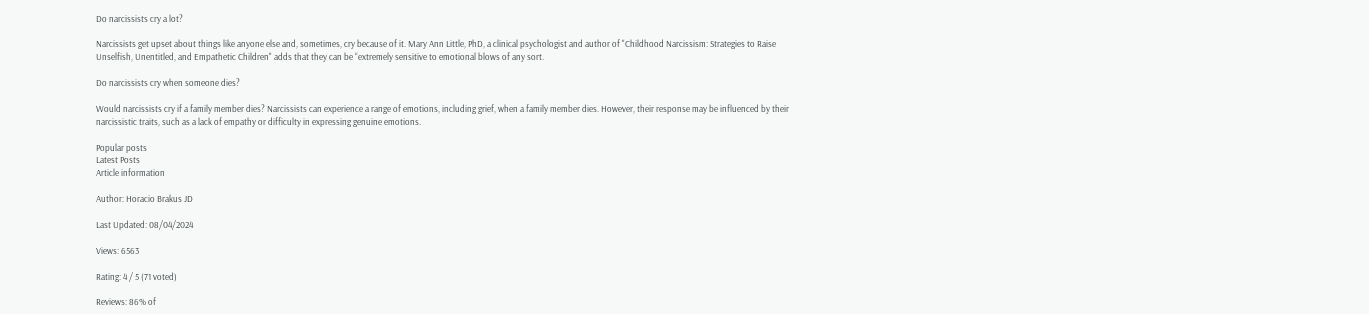Do narcissists cry a lot?

Narcissists get upset about things like anyone else and, sometimes, cry because of it. Mary Ann Little, PhD, a clinical psychologist and author of "Childhood Narcissism: Strategies to Raise Unselfish, Unentitled, and Empathetic Children" adds that they can be “extremely sensitive to emotional blows of any sort.

Do narcissists cry when someone dies?

Would narcissists cry if a family member dies? Narcissists can experience a range of emotions, including grief, when a family member dies. However, their response may be influenced by their narcissistic traits, such as a lack of empathy or difficulty in expressing genuine emotions.

Popular posts
Latest Posts
Article information

Author: Horacio Brakus JD

Last Updated: 08/04/2024

Views: 6563

Rating: 4 / 5 (71 voted)

Reviews: 86% of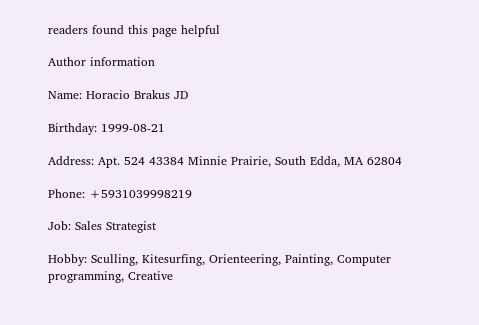readers found this page helpful

Author information

Name: Horacio Brakus JD

Birthday: 1999-08-21

Address: Apt. 524 43384 Minnie Prairie, South Edda, MA 62804

Phone: +5931039998219

Job: Sales Strategist

Hobby: Sculling, Kitesurfing, Orienteering, Painting, Computer programming, Creative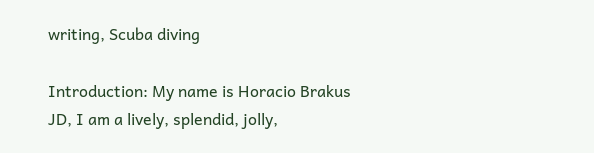writing, Scuba diving

Introduction: My name is Horacio Brakus JD, I am a lively, splendid, jolly,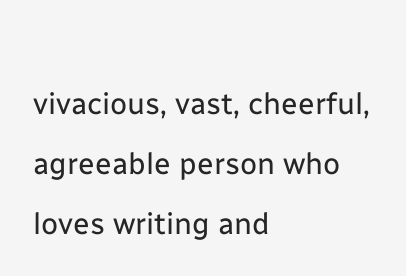vivacious, vast, cheerful, agreeable person who loves writing and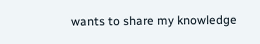wants to share my knowledge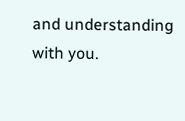and understanding with you.